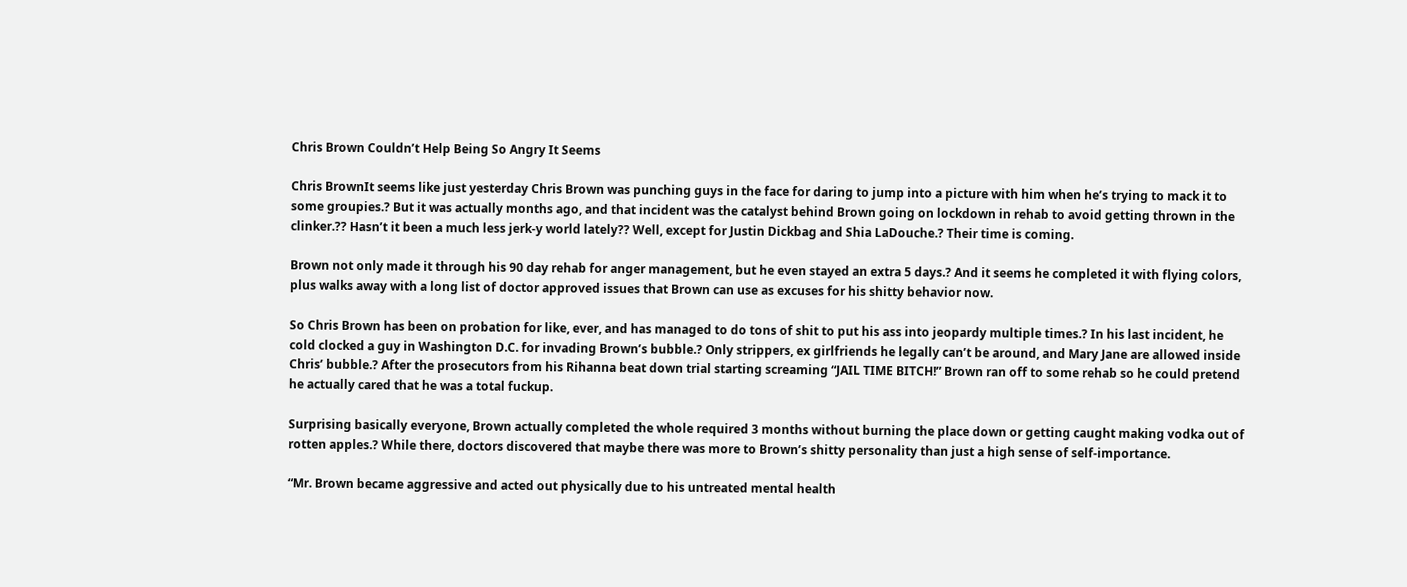Chris Brown Couldn’t Help Being So Angry It Seems

Chris BrownIt seems like just yesterday Chris Brown was punching guys in the face for daring to jump into a picture with him when he’s trying to mack it to some groupies.? But it was actually months ago, and that incident was the catalyst behind Brown going on lockdown in rehab to avoid getting thrown in the clinker.?? Hasn’t it been a much less jerk-y world lately?? Well, except for Justin Dickbag and Shia LaDouche.? Their time is coming.

Brown not only made it through his 90 day rehab for anger management, but he even stayed an extra 5 days.? And it seems he completed it with flying colors, plus walks away with a long list of doctor approved issues that Brown can use as excuses for his shitty behavior now.

So Chris Brown has been on probation for like, ever, and has managed to do tons of shit to put his ass into jeopardy multiple times.? In his last incident, he cold clocked a guy in Washington D.C. for invading Brown’s bubble.? Only strippers, ex girlfriends he legally can’t be around, and Mary Jane are allowed inside Chris’ bubble.? After the prosecutors from his Rihanna beat down trial starting screaming “JAIL TIME BITCH!” Brown ran off to some rehab so he could pretend he actually cared that he was a total fuckup.

Surprising basically everyone, Brown actually completed the whole required 3 months without burning the place down or getting caught making vodka out of rotten apples.? While there, doctors discovered that maybe there was more to Brown’s shitty personality than just a high sense of self-importance.

“Mr. Brown became aggressive and acted out physically due to his untreated mental health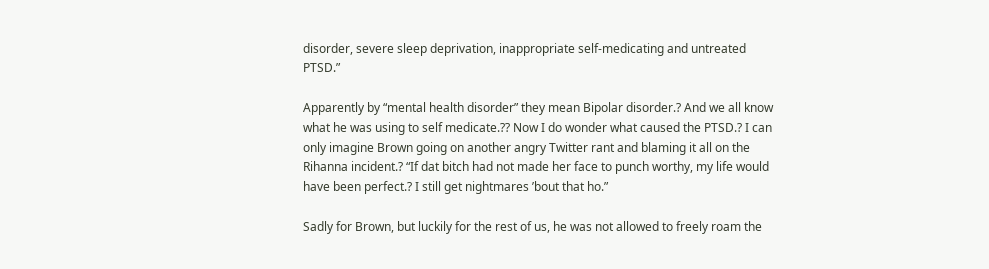disorder, severe sleep deprivation, inappropriate self-medicating and untreated PTSD.”

Apparently by “mental health disorder” they mean Bipolar disorder.? And we all know what he was using to self medicate.?? Now I do wonder what caused the PTSD.? I can only imagine Brown going on another angry Twitter rant and blaming it all on the Rihanna incident.? “If dat bitch had not made her face to punch worthy, my life would have been perfect.? I still get nightmares ’bout that ho.”

Sadly for Brown, but luckily for the rest of us, he was not allowed to freely roam the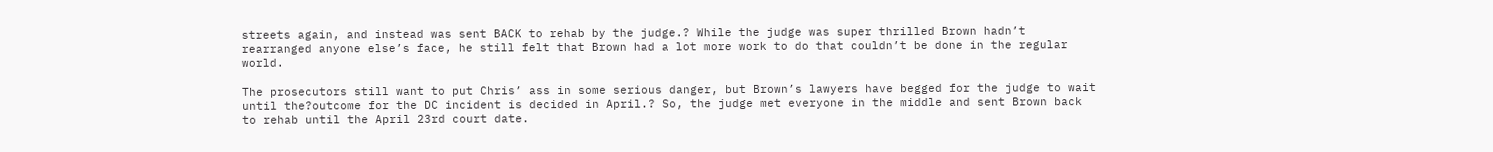streets again, and instead was sent BACK to rehab by the judge.? While the judge was super thrilled Brown hadn’t rearranged anyone else’s face, he still felt that Brown had a lot more work to do that couldn’t be done in the regular world.

The prosecutors still want to put Chris’ ass in some serious danger, but Brown’s lawyers have begged for the judge to wait until the?outcome for the DC incident is decided in April.? So, the judge met everyone in the middle and sent Brown back to rehab until the April 23rd court date.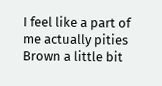I feel like a part of me actually pities Brown a little bit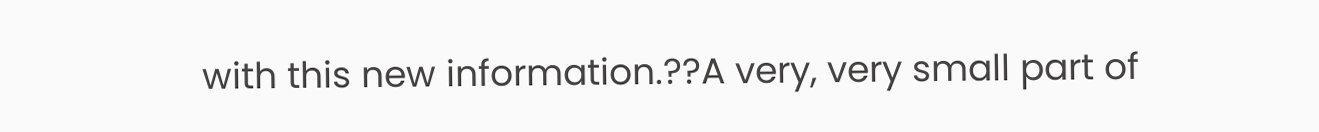with this new information.??A very, very small part of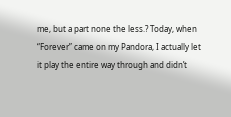me, but a part none the less.? Today, when “Forever” came on my Pandora, I actually let it play the entire way through and didn’t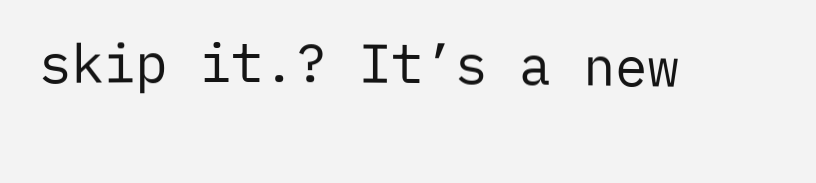skip it.? It’s a new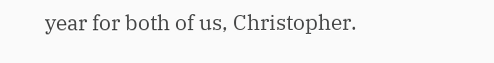year for both of us, Christopher.